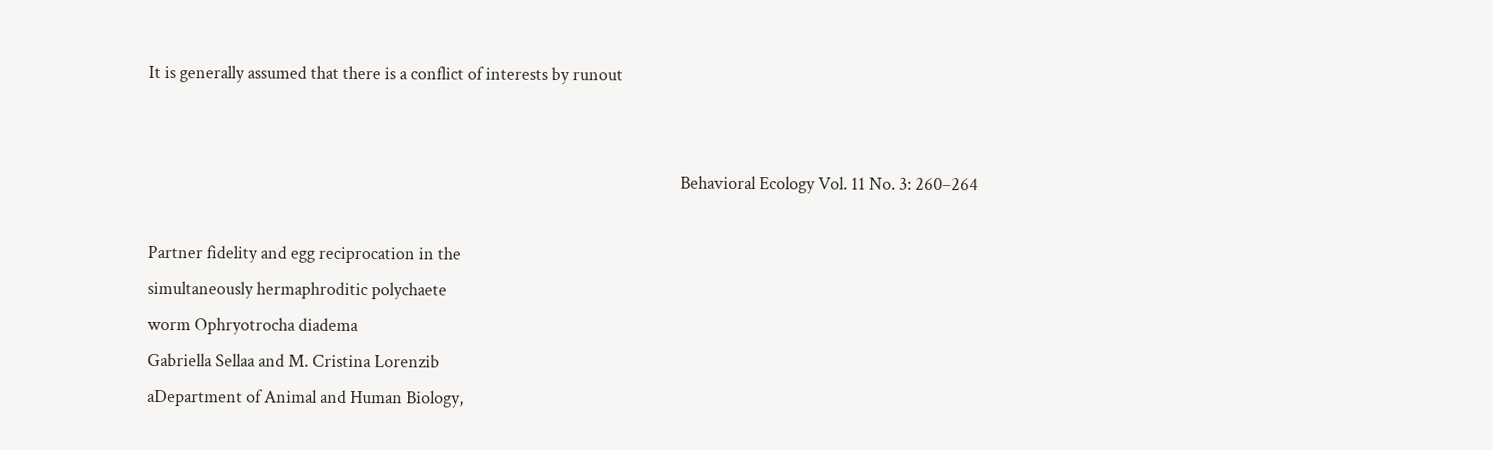It is generally assumed that there is a conflict of interests by runout


                                                                                                                                     Behavioral Ecology Vol. 11 No. 3: 260–264

Partner fidelity and egg reciprocation in the
simultaneously hermaphroditic polychaete
worm Ophryotrocha diadema
Gabriella Sellaa and M. Cristina Lorenzib
aDepartment of Animal and Human Biology,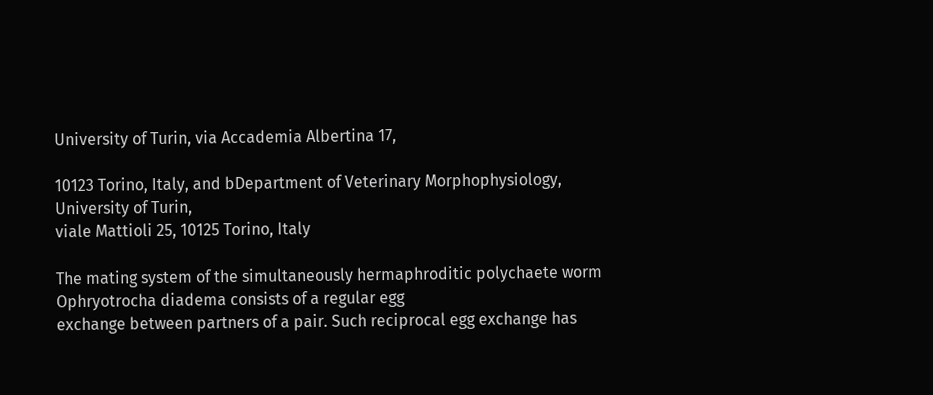University of Turin, via Accademia Albertina 17,

10123 Torino, Italy, and bDepartment of Veterinary Morphophysiology, University of Turin,
viale Mattioli 25, 10125 Torino, Italy

The mating system of the simultaneously hermaphroditic polychaete worm Ophryotrocha diadema consists of a regular egg
exchange between partners of a pair. Such reciprocal egg exchange has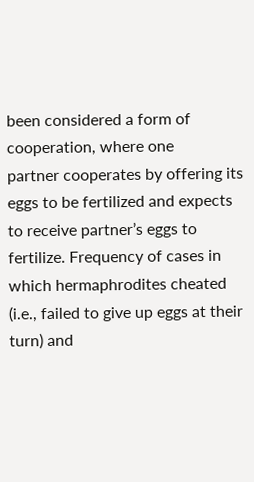been considered a form of cooperation, where one
partner cooperates by offering its eggs to be fertilized and expects to receive partner’s eggs to fertilize. Frequency of cases in
which hermaphrodites cheated (i.e., failed to give up eggs at their turn) and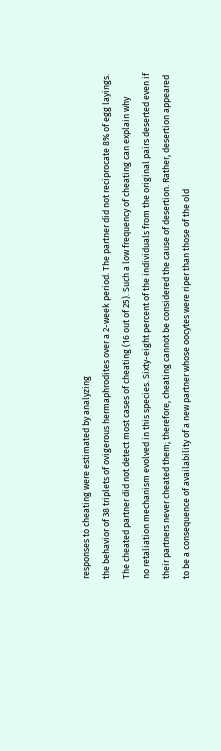responses to cheating were estimated by analyzing
the behavior of 38 triplets of ovigerous hermaphrodites over a 2-week period. The partner did not reciprocate 8% of egg layings.
The cheated partner did not detect most cases of cheating (16 out of 25). Such a low frequency of cheating can explain why
no retaliation mechanism evolved in this species. Sixty-eight percent of the individuals from the original pairs deserted even if
their partners never cheated them; therefore, cheating cannot be considered the cause of desertion. Rather, desertion appeared
to be a consequence of availability of a new partner whose oocytes were riper than those of the old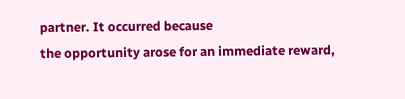partner. It occurred because
the opportunity arose for an immediate reward,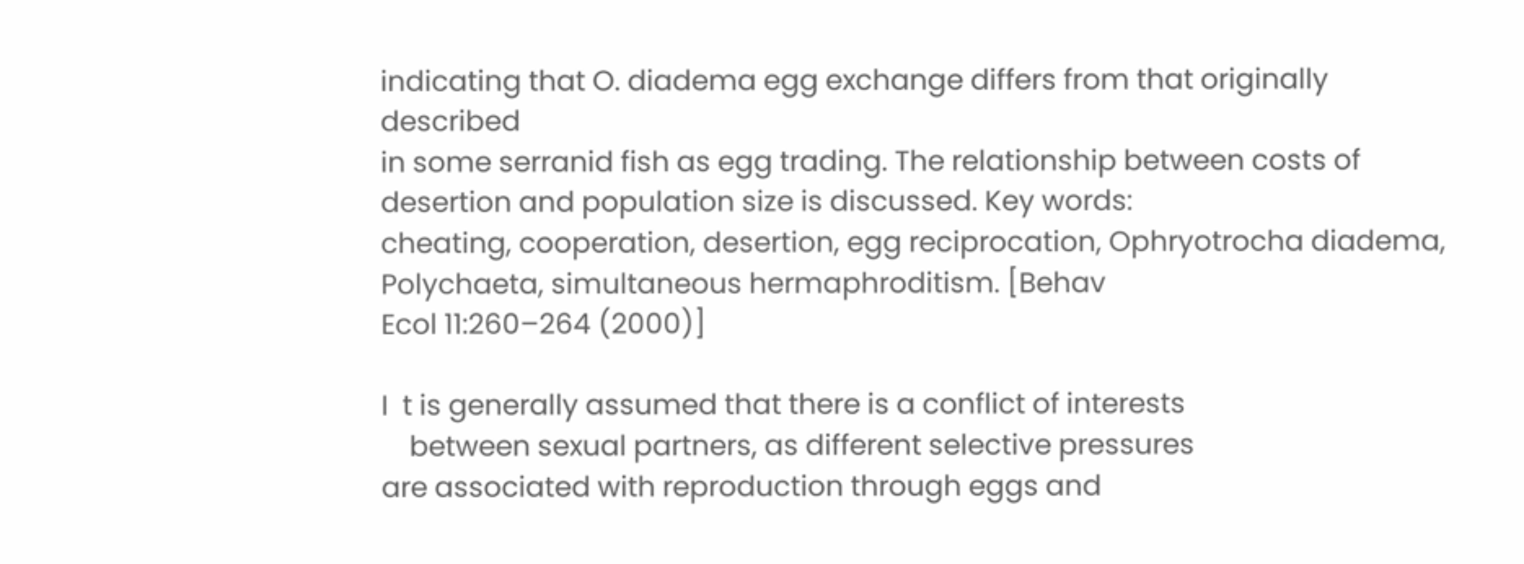indicating that O. diadema egg exchange differs from that originally described
in some serranid fish as egg trading. The relationship between costs of desertion and population size is discussed. Key words:
cheating, cooperation, desertion, egg reciprocation, Ophryotrocha diadema, Polychaeta, simultaneous hermaphroditism. [Behav
Ecol 11:260–264 (2000)]

I  t is generally assumed that there is a conflict of interests
    between sexual partners, as different selective pressures
are associated with reproduction through eggs and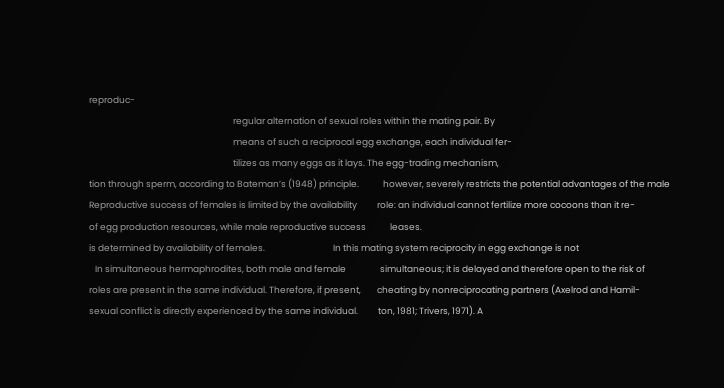reproduc-
                                                                        regular alternation of sexual roles within the mating pair. By
                                                                        means of such a reciprocal egg exchange, each individual fer-
                                                                        tilizes as many eggs as it lays. The egg-trading mechanism,
tion through sperm, according to Bateman’s (1948) principle.            however, severely restricts the potential advantages of the male
Reproductive success of females is limited by the availability          role: an individual cannot fertilize more cocoons than it re-
of egg production resources, while male reproductive success            leases.
is determined by availability of females.                                  In this mating system reciprocity in egg exchange is not
   In simultaneous hermaphrodites, both male and female                 simultaneous; it is delayed and therefore open to the risk of
roles are present in the same individual. Therefore, if present,        cheating by nonreciprocating partners (Axelrod and Hamil-
sexual conflict is directly experienced by the same individual.          ton, 1981; Trivers, 1971). A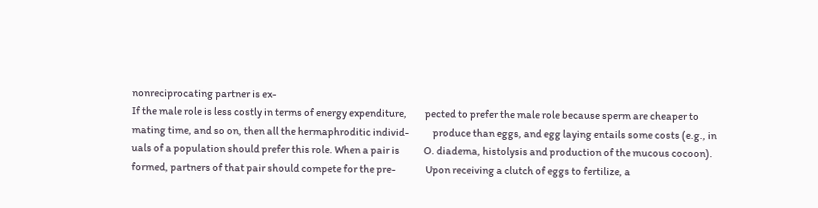nonreciprocating partner is ex-
If the male role is less costly in terms of energy expenditure,         pected to prefer the male role because sperm are cheaper to
mating time, and so on, then all the hermaphroditic individ-            produce than eggs, and egg laying entails some costs (e.g., in
uals of a population should prefer this role. When a pair is            O. diadema, histolysis and production of the mucous cocoon).
formed, partners of that pair should compete for the pre-               Upon receiving a clutch of eggs to fertilize, a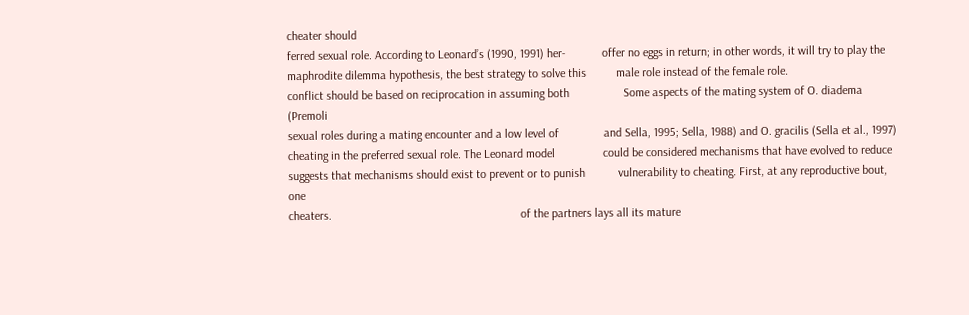cheater should
ferred sexual role. According to Leonard’s (1990, 1991) her-            offer no eggs in return; in other words, it will try to play the
maphrodite dilemma hypothesis, the best strategy to solve this          male role instead of the female role.
conflict should be based on reciprocation in assuming both                  Some aspects of the mating system of O. diadema (Premoli
sexual roles during a mating encounter and a low level of               and Sella, 1995; Sella, 1988) and O. gracilis (Sella et al., 1997)
cheating in the preferred sexual role. The Leonard model                could be considered mechanisms that have evolved to reduce
suggests that mechanisms should exist to prevent or to punish           vulnerability to cheating. First, at any reproductive bout, one
cheaters.                                                               of the partners lays all its mature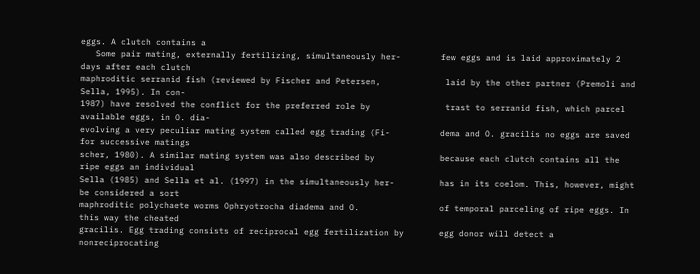eggs. A clutch contains a
   Some pair mating, externally fertilizing, simultaneously her-        few eggs and is laid approximately 2 days after each clutch
maphroditic serranid fish (reviewed by Fischer and Petersen,             laid by the other partner (Premoli and Sella, 1995). In con-
1987) have resolved the conflict for the preferred role by               trast to serranid fish, which parcel available eggs, in O. dia-
evolving a very peculiar mating system called egg trading (Fi-          dema and O. gracilis no eggs are saved for successive matings
scher, 1980). A similar mating system was also described by             because each clutch contains all the ripe eggs an individual
Sella (1985) and Sella et al. (1997) in the simultaneously her-         has in its coelom. This, however, might be considered a sort
maphroditic polychaete worms Ophryotrocha diadema and O.                of temporal parceling of ripe eggs. In this way the cheated
gracilis. Egg trading consists of reciprocal egg fertilization by       egg donor will detect a nonreciprocating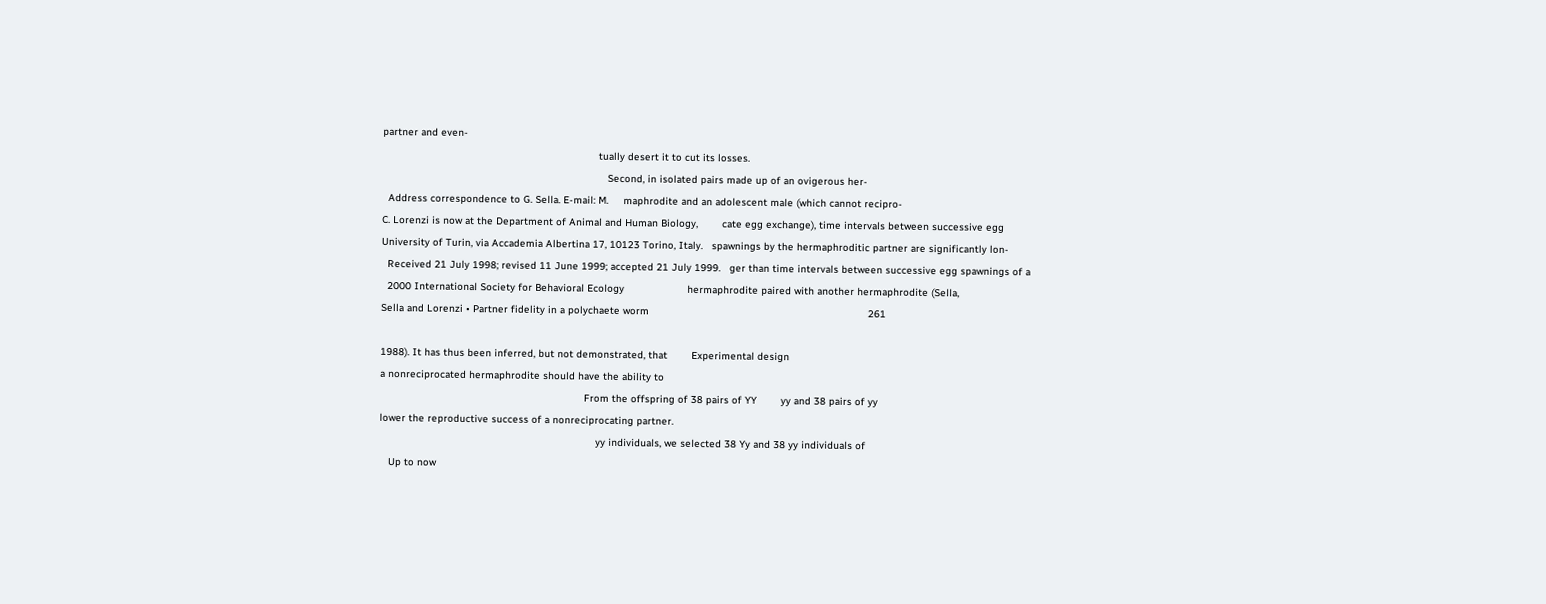partner and even-
                                                                        tually desert it to cut its losses.
                                                                           Second, in isolated pairs made up of an ovigerous her-
  Address correspondence to G. Sella. E-mail: M.     maphrodite and an adolescent male (which cannot recipro-
C. Lorenzi is now at the Department of Animal and Human Biology,        cate egg exchange), time intervals between successive egg
University of Turin, via Accademia Albertina 17, 10123 Torino, Italy.   spawnings by the hermaphroditic partner are significantly lon-
  Received 21 July 1998; revised 11 June 1999; accepted 21 July 1999.   ger than time intervals between successive egg spawnings of a
  2000 International Society for Behavioral Ecology                     hermaphrodite paired with another hermaphrodite (Sella,
Sella and Lorenzi • Partner fidelity in a polychaete worm                                                                         261

1988). It has thus been inferred, but not demonstrated, that        Experimental design
a nonreciprocated hermaphrodite should have the ability to
                                                                    From the offspring of 38 pairs of YY        yy and 38 pairs of yy
lower the reproductive success of a nonreciprocating partner.
                                                                        yy individuals, we selected 38 Yy and 38 yy individuals of
   Up to now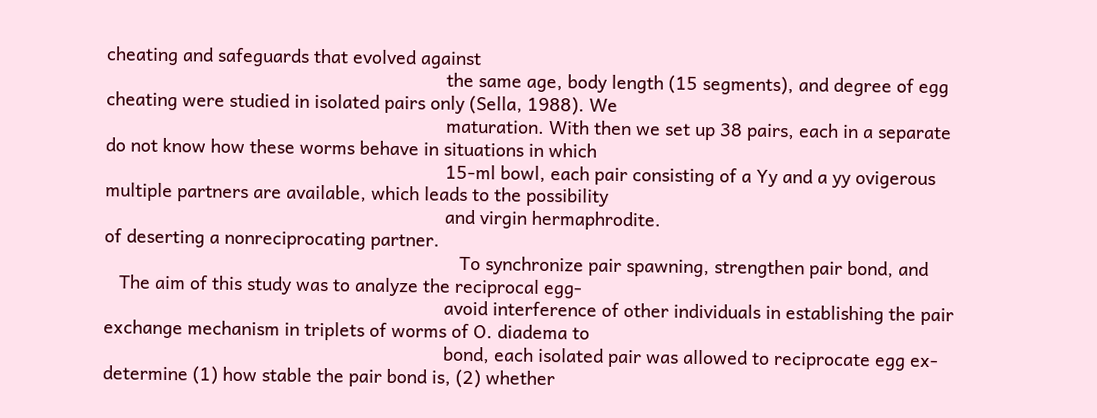cheating and safeguards that evolved against
                                                                    the same age, body length (15 segments), and degree of egg
cheating were studied in isolated pairs only (Sella, 1988). We
                                                                    maturation. With then we set up 38 pairs, each in a separate
do not know how these worms behave in situations in which
                                                                    15-ml bowl, each pair consisting of a Yy and a yy ovigerous
multiple partners are available, which leads to the possibility
                                                                    and virgin hermaphrodite.
of deserting a nonreciprocating partner.
                                                                       To synchronize pair spawning, strengthen pair bond, and
   The aim of this study was to analyze the reciprocal egg-
                                                                    avoid interference of other individuals in establishing the pair
exchange mechanism in triplets of worms of O. diadema to
                                                                    bond, each isolated pair was allowed to reciprocate egg ex-
determine (1) how stable the pair bond is, (2) whether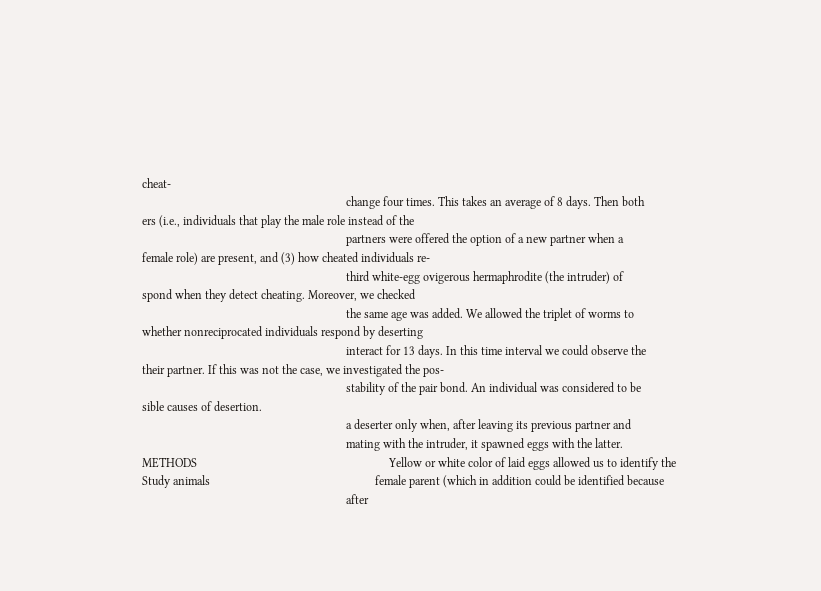cheat-
                                                                    change four times. This takes an average of 8 days. Then both
ers (i.e., individuals that play the male role instead of the
                                                                    partners were offered the option of a new partner when a
female role) are present, and (3) how cheated individuals re-
                                                                    third white-egg ovigerous hermaphrodite (the intruder) of
spond when they detect cheating. Moreover, we checked
                                                                    the same age was added. We allowed the triplet of worms to
whether nonreciprocated individuals respond by deserting
                                                                    interact for 13 days. In this time interval we could observe the
their partner. If this was not the case, we investigated the pos-
                                                                    stability of the pair bond. An individual was considered to be
sible causes of desertion.
                                                                    a deserter only when, after leaving its previous partner and
                                                                    mating with the intruder, it spawned eggs with the latter.
METHODS                                                                Yellow or white color of laid eggs allowed us to identify the
Study animals                                                       female parent (which in addition could be identified because
                                                                    after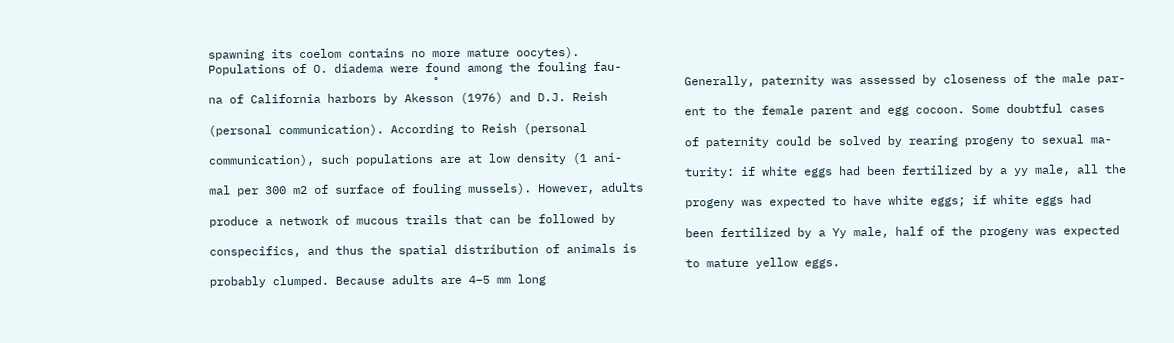spawning its coelom contains no more mature oocytes).
Populations of O. diadema were found among the fouling fau-
                                ˚                                   Generally, paternity was assessed by closeness of the male par-
na of California harbors by Akesson (1976) and D.J. Reish
                                                                    ent to the female parent and egg cocoon. Some doubtful cases
(personal communication). According to Reish (personal
                                                                    of paternity could be solved by rearing progeny to sexual ma-
communication), such populations are at low density (1 ani-
                                                                    turity: if white eggs had been fertilized by a yy male, all the
mal per 300 m2 of surface of fouling mussels). However, adults
                                                                    progeny was expected to have white eggs; if white eggs had
produce a network of mucous trails that can be followed by
                                                                    been fertilized by a Yy male, half of the progeny was expected
conspecifics, and thus the spatial distribution of animals is
                                                                    to mature yellow eggs.
probably clumped. Because adults are 4–5 mm long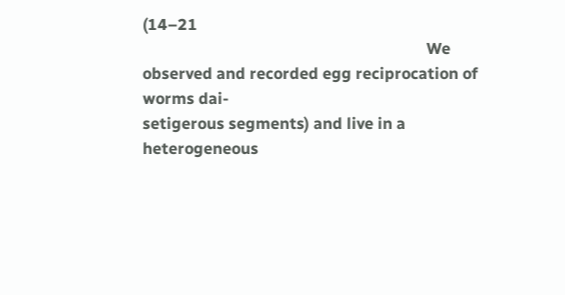(14–21
                                                                       We observed and recorded egg reciprocation of worms dai-
setigerous segments) and live in a heterogeneous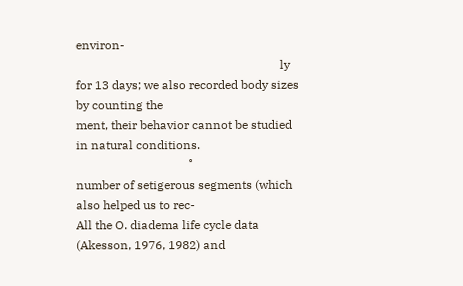environ-
                                                                    ly for 13 days; we also recorded body sizes by counting the
ment, their behavior cannot be studied in natural conditions.
                                     ˚                              number of setigerous segments (which also helped us to rec-
All the O. diadema life cycle data (Akesson, 1976, 1982) and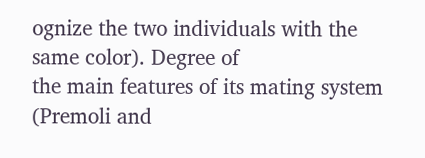ognize the two individuals with the same color). Degree of
the main features of its mating system (Premoli and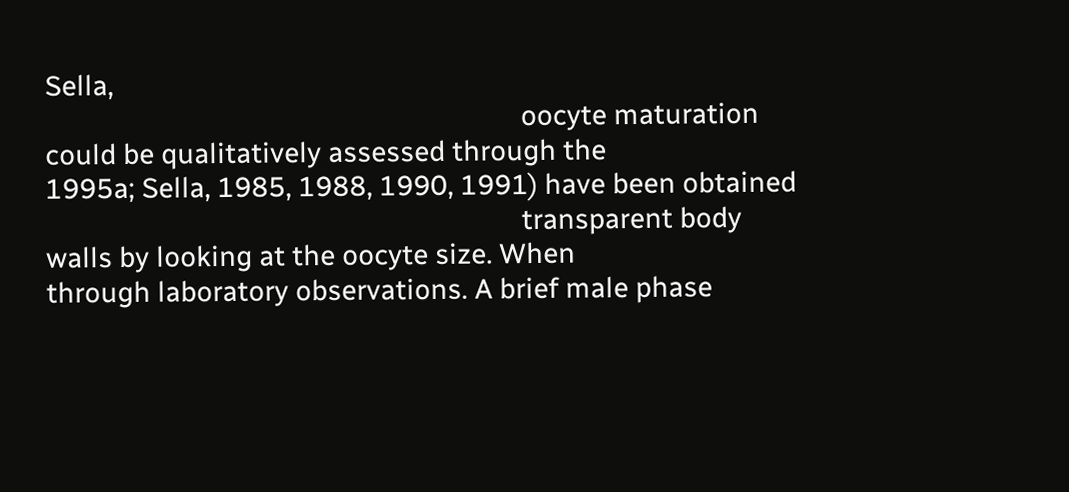Sella,
                                                                    oocyte maturation could be qualitatively assessed through the
1995a; Sella, 1985, 1988, 1990, 1991) have been obtained
                                                                    transparent body walls by looking at the oocyte size. When
through laboratory observations. A brief male phase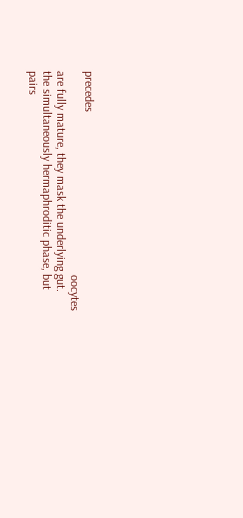precedes
                                                                    oocytes are fully mature, they mask the underlying gut.
the simultaneously hermaphroditic phase, but pairs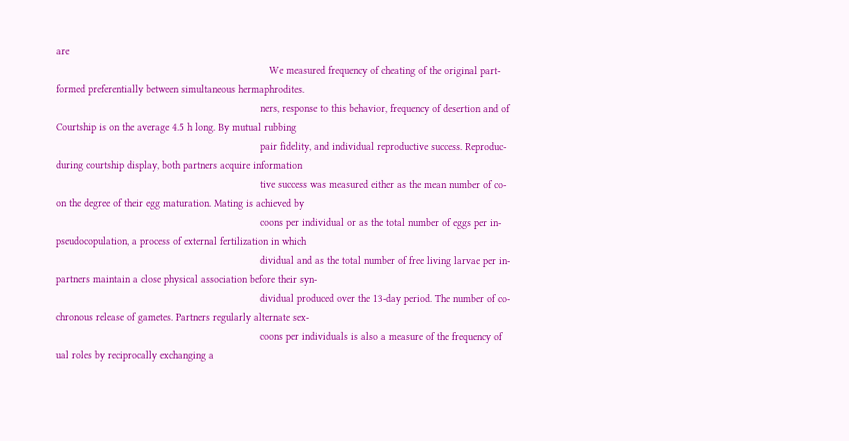are
                                                                       We measured frequency of cheating of the original part-
formed preferentially between simultaneous hermaphrodites.
                                                                    ners, response to this behavior, frequency of desertion and of
Courtship is on the average 4.5 h long. By mutual rubbing
                                                                    pair fidelity, and individual reproductive success. Reproduc-
during courtship display, both partners acquire information
                                                                    tive success was measured either as the mean number of co-
on the degree of their egg maturation. Mating is achieved by
                                                                    coons per individual or as the total number of eggs per in-
pseudocopulation, a process of external fertilization in which
                                                                    dividual and as the total number of free living larvae per in-
partners maintain a close physical association before their syn-
                                                                    dividual produced over the 13-day period. The number of co-
chronous release of gametes. Partners regularly alternate sex-
                                                                    coons per individuals is also a measure of the frequency of
ual roles by reciprocally exchanging a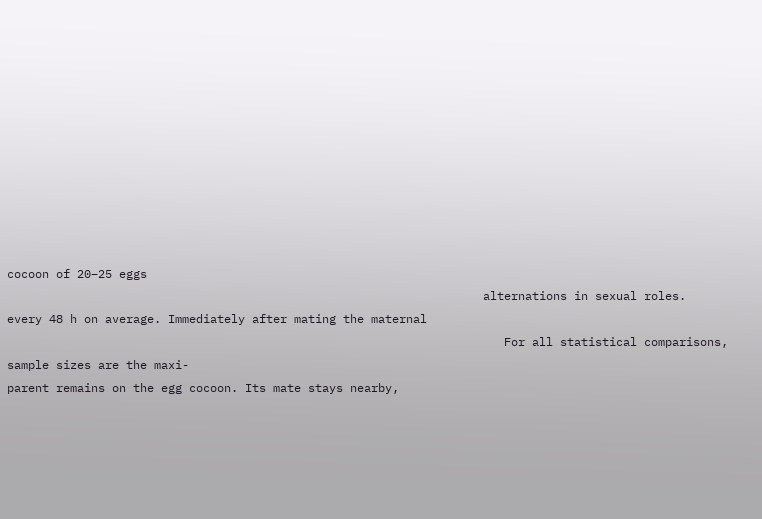cocoon of 20–25 eggs
                                                                    alternations in sexual roles.
every 48 h on average. Immediately after mating the maternal
                                                                       For all statistical comparisons, sample sizes are the maxi-
parent remains on the egg cocoon. Its mate stays nearby,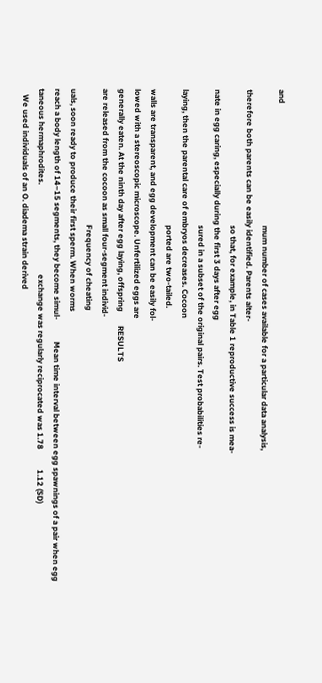and
                                                                    mum number of cases available for a particular data analysis,
therefore both parents can be easily identified. Parents alter-
                                                                    so that, for example, in Table 1 reproductive success is mea-
nate in egg caring, especially during the first 3 days after egg
                                                                    sured in a subset of the original pairs. Test probabilities re-
laying, then the parental care of embryos decreases. Cocoon
                                                                    ported are two-tailed.
walls are transparent, and egg development can be easily fol-
lowed with a stereoscopic microscope. Unfertilized eggs are
generally eaten. At the ninth day after egg laying, offspring       RESULTS
are released from the cocoon as small four-segment individ-
                                                                    Frequency of cheating
uals, soon ready to produce their first sperm. When worms
reach a body length of 14–15 segments, they become simul-           Mean time interval between egg spawnings of a pair when egg
taneous hermaphrodites.                                             exchange was regularly reciprocated was 1.78          1.12 (SD)
   We used individuals of an O. diadema strain derived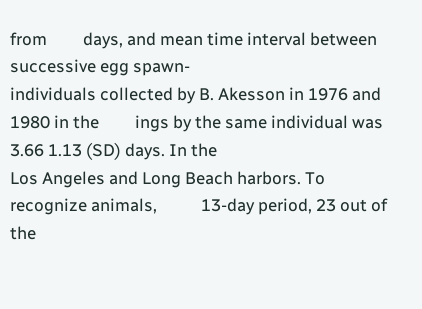from         days, and mean time interval between successive egg spawn-
individuals collected by B. Akesson in 1976 and 1980 in the         ings by the same individual was 3.66 1.13 (SD) days. In the
Los Angeles and Long Beach harbors. To recognize animals,           13-day period, 23 out of the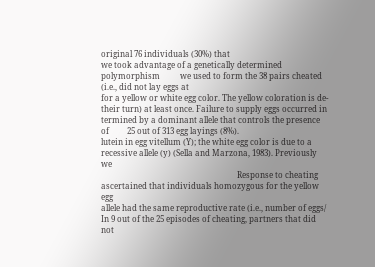original 76 individuals (30%) that
we took advantage of a genetically determined polymorphism          we used to form the 38 pairs cheated (i.e., did not lay eggs at
for a yellow or white egg color. The yellow coloration is de-       their turn) at least once. Failure to supply eggs occurred in
termined by a dominant allele that controls the presence of         25 out of 313 egg layings (8%).
lutein in egg vitellum (Y); the white egg color is due to a
recessive allele (y) (Sella and Marzona, 1983). Previously we
                                                                    Response to cheating
ascertained that individuals homozygous for the yellow egg
allele had the same reproductive rate (i.e., number of eggs/        In 9 out of the 25 episodes of cheating, partners that did not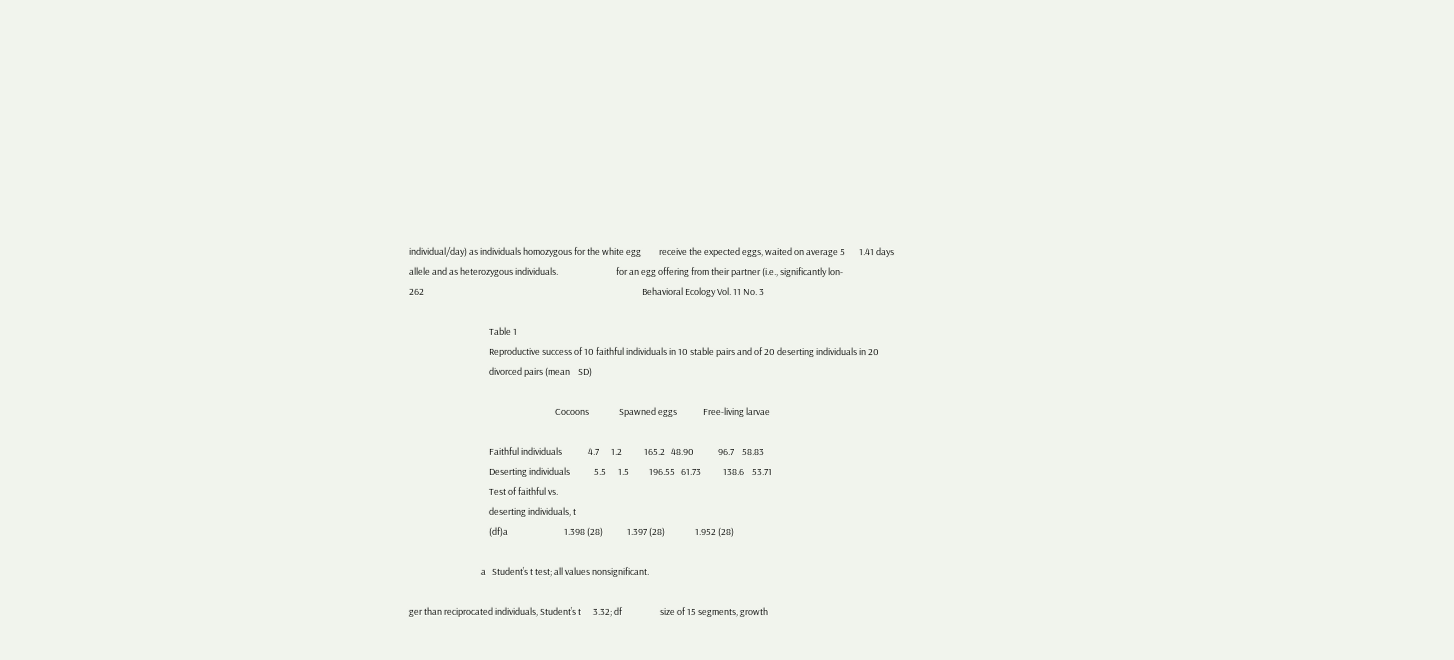individual/day) as individuals homozygous for the white egg         receive the expected eggs, waited on average 5       1.41 days
allele and as heterozygous individuals.                             for an egg offering from their partner (i.e., significantly lon-
262                                                                                                             Behavioral Ecology Vol. 11 No. 3

                                        Table 1
                                        Reproductive success of 10 faithful individuals in 10 stable pairs and of 20 deserting individuals in 20
                                        divorced pairs (mean    SD)

                                                                         Cocoons               Spawned eggs             Free-living larvae

                                        Faithful individuals             4.7      1.2           165.2   48.90            96.7    58.83
                                        Deserting individuals            5.5      1.5          196.55   61.73           138.6    53.71
                                        Test of faithful vs.
                                        deserting individuals, t
                                        (df)a                            1.398 (28)            1.397 (28)               1.952 (28)

                                    a   Student’s t test; all values nonsignificant.

ger than reciprocated individuals, Student’s t      3.32; df                   size of 15 segments, growth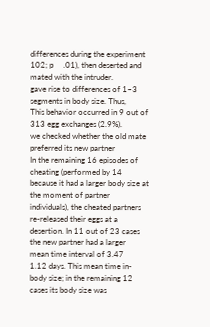differences during the experiment
102; p     .01), then deserted and mated with the intruder.                    gave rise to differences of 1–3 segments in body size. Thus,
This behavior occurred in 9 out of 313 egg exchanges (2.9%).                   we checked whether the old mate preferred its new partner
In the remaining 16 episodes of cheating (performed by 14                      because it had a larger body size at the moment of partner
individuals), the cheated partners re-released their eggs at a                 desertion. In 11 out of 23 cases the new partner had a larger
mean time interval of 3.47       1.12 days. This mean time in-                 body size; in the remaining 12 cases its body size was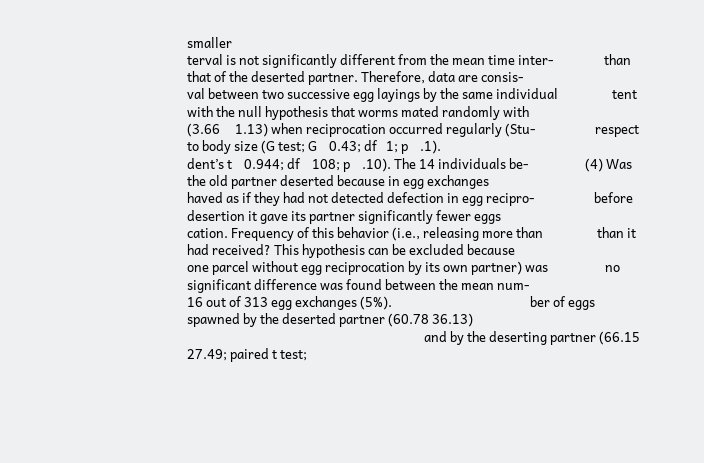smaller
terval is not significantly different from the mean time inter-                 than that of the deserted partner. Therefore, data are consis-
val between two successive egg layings by the same individual                  tent with the null hypothesis that worms mated randomly with
(3.66     1.13) when reciprocation occurred regularly (Stu-                    respect to body size (G test; G    0.43; df   1; p    .1).
dent’s t    0.944; df    108; p    .10). The 14 individuals be-                   (4) Was the old partner deserted because in egg exchanges
haved as if they had not detected defection in egg recipro-                    before desertion it gave its partner significantly fewer eggs
cation. Frequency of this behavior (i.e., releasing more than                  than it had received? This hypothesis can be excluded because
one parcel without egg reciprocation by its own partner) was                   no significant difference was found between the mean num-
16 out of 313 egg exchanges (5%).                                              ber of eggs spawned by the deserted partner (60.78 36.13)
                                                                               and by the deserting partner (66.15       27.49; paired t test;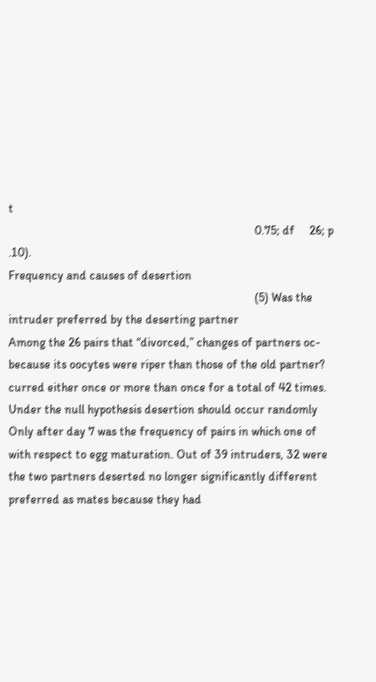t
                                                                                  0.75; df     26; p  .10).
Frequency and causes of desertion
                                                                                  (5) Was the intruder preferred by the deserting partner
Among the 26 pairs that ‘‘divorced,’’ changes of partners oc-                  because its oocytes were riper than those of the old partner?
curred either once or more than once for a total of 42 times.                  Under the null hypothesis desertion should occur randomly
Only after day 7 was the frequency of pairs in which one of                    with respect to egg maturation. Out of 39 intruders, 32 were
the two partners deserted no longer significantly different                     preferred as mates because they had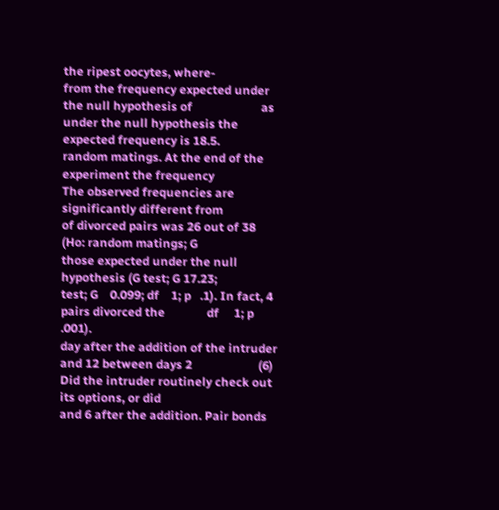the ripest oocytes, where-
from the frequency expected under the null hypothesis of                       as under the null hypothesis the expected frequency is 18.5.
random matings. At the end of the experiment the frequency                     The observed frequencies are significantly different from
of divorced pairs was 26 out of 38 (Ho: random matings; G                      those expected under the null hypothesis (G test; G 17.23;
test; G    0.099; df    1; p   .1). In fact, 4 pairs divorced the              df     1; p   .001).
day after the addition of the intruder and 12 between days 2                      (6) Did the intruder routinely check out its options, or did
and 6 after the addition. Pair bonds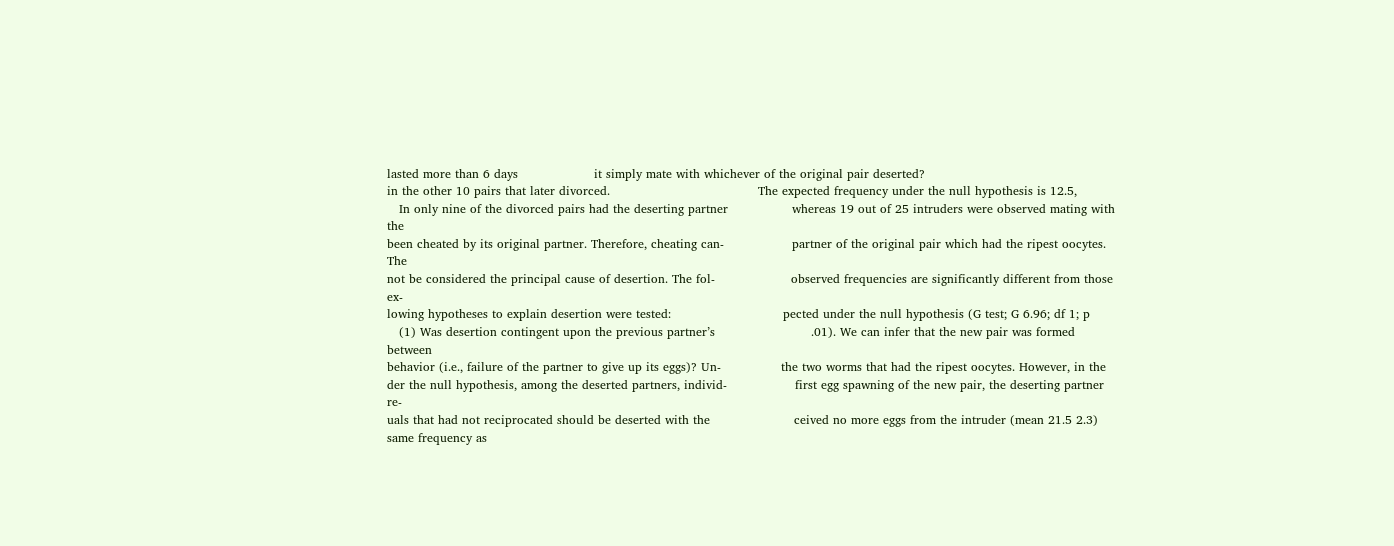lasted more than 6 days                   it simply mate with whichever of the original pair deserted?
in the other 10 pairs that later divorced.                                     The expected frequency under the null hypothesis is 12.5,
   In only nine of the divorced pairs had the deserting partner                whereas 19 out of 25 intruders were observed mating with the
been cheated by its original partner. Therefore, cheating can-                 partner of the original pair which had the ripest oocytes. The
not be considered the principal cause of desertion. The fol-                   observed frequencies are significantly different from those ex-
lowing hypotheses to explain desertion were tested:                            pected under the null hypothesis (G test; G 6.96; df 1; p
   (1) Was desertion contingent upon the previous partner’s                        .01). We can infer that the new pair was formed between
behavior (i.e., failure of the partner to give up its eggs)? Un-               the two worms that had the ripest oocytes. However, in the
der the null hypothesis, among the deserted partners, individ-                 first egg spawning of the new pair, the deserting partner re-
uals that had not reciprocated should be deserted with the                     ceived no more eggs from the intruder (mean 21.5 2.3)
same frequency as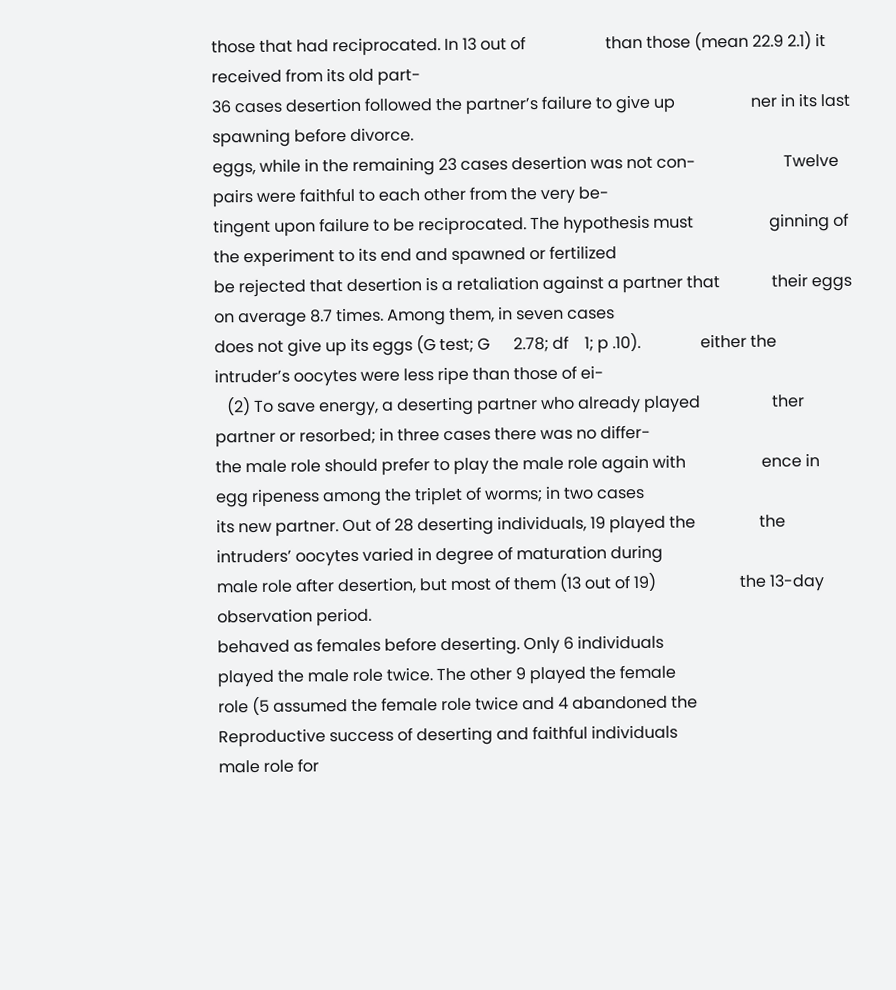those that had reciprocated. In 13 out of                    than those (mean 22.9 2.1) it received from its old part-
36 cases desertion followed the partner’s failure to give up                   ner in its last spawning before divorce.
eggs, while in the remaining 23 cases desertion was not con-                      Twelve pairs were faithful to each other from the very be-
tingent upon failure to be reciprocated. The hypothesis must                   ginning of the experiment to its end and spawned or fertilized
be rejected that desertion is a retaliation against a partner that             their eggs on average 8.7 times. Among them, in seven cases
does not give up its eggs (G test; G      2.78; df    1; p .10).               either the intruder’s oocytes were less ripe than those of ei-
   (2) To save energy, a deserting partner who already played                  ther partner or resorbed; in three cases there was no differ-
the male role should prefer to play the male role again with                   ence in egg ripeness among the triplet of worms; in two cases
its new partner. Out of 28 deserting individuals, 19 played the                the intruders’ oocytes varied in degree of maturation during
male role after desertion, but most of them (13 out of 19)                     the 13-day observation period.
behaved as females before deserting. Only 6 individuals
played the male role twice. The other 9 played the female
role (5 assumed the female role twice and 4 abandoned the                      Reproductive success of deserting and faithful individuals
male role for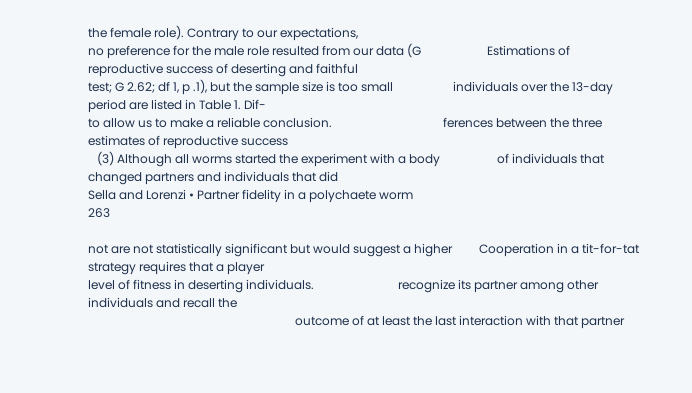the female role). Contrary to our expectations,
no preference for the male role resulted from our data (G                      Estimations of reproductive success of deserting and faithful
test; G 2.62; df 1, p .1), but the sample size is too small                    individuals over the 13-day period are listed in Table 1. Dif-
to allow us to make a reliable conclusion.                                     ferences between the three estimates of reproductive success
   (3) Although all worms started the experiment with a body                   of individuals that changed partners and individuals that did
Sella and Lorenzi • Partner fidelity in a polychaete worm                                                                               263

not are not statistically significant but would suggest a higher         Cooperation in a tit-for-tat strategy requires that a player
level of fitness in deserting individuals.                            recognize its partner among other individuals and recall the
                                                                     outcome of at least the last interaction with that partner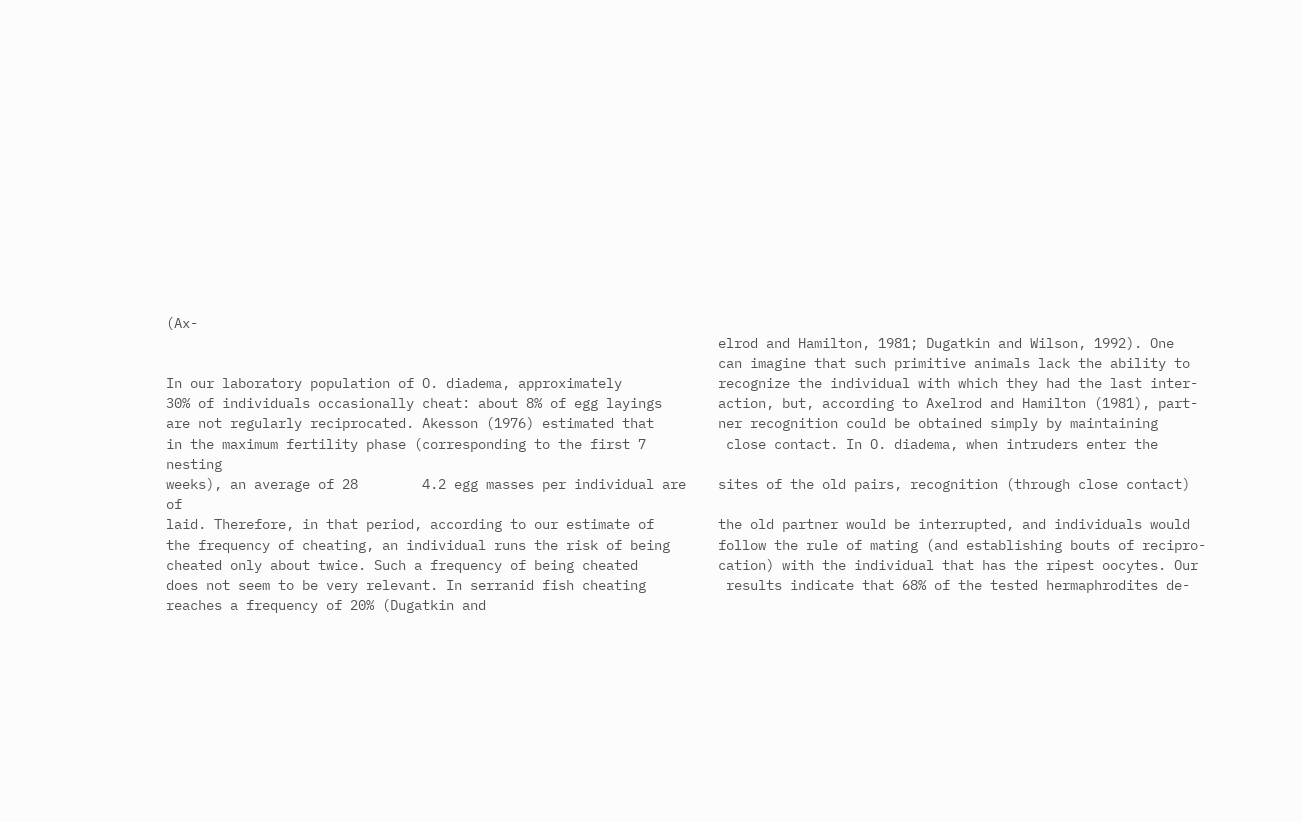(Ax-
                                                                     elrod and Hamilton, 1981; Dugatkin and Wilson, 1992). One
                                                                     can imagine that such primitive animals lack the ability to
In our laboratory population of O. diadema, approximately            recognize the individual with which they had the last inter-
30% of individuals occasionally cheat: about 8% of egg layings       action, but, according to Axelrod and Hamilton (1981), part-
are not regularly reciprocated. Akesson (1976) estimated that        ner recognition could be obtained simply by maintaining
in the maximum fertility phase (corresponding to the first 7          close contact. In O. diadema, when intruders enter the nesting
weeks), an average of 28        4.2 egg masses per individual are    sites of the old pairs, recognition (through close contact) of
laid. Therefore, in that period, according to our estimate of        the old partner would be interrupted, and individuals would
the frequency of cheating, an individual runs the risk of being      follow the rule of mating (and establishing bouts of recipro-
cheated only about twice. Such a frequency of being cheated          cation) with the individual that has the ripest oocytes. Our
does not seem to be very relevant. In serranid fish cheating          results indicate that 68% of the tested hermaphrodites de-
reaches a frequency of 20% (Dugatkin and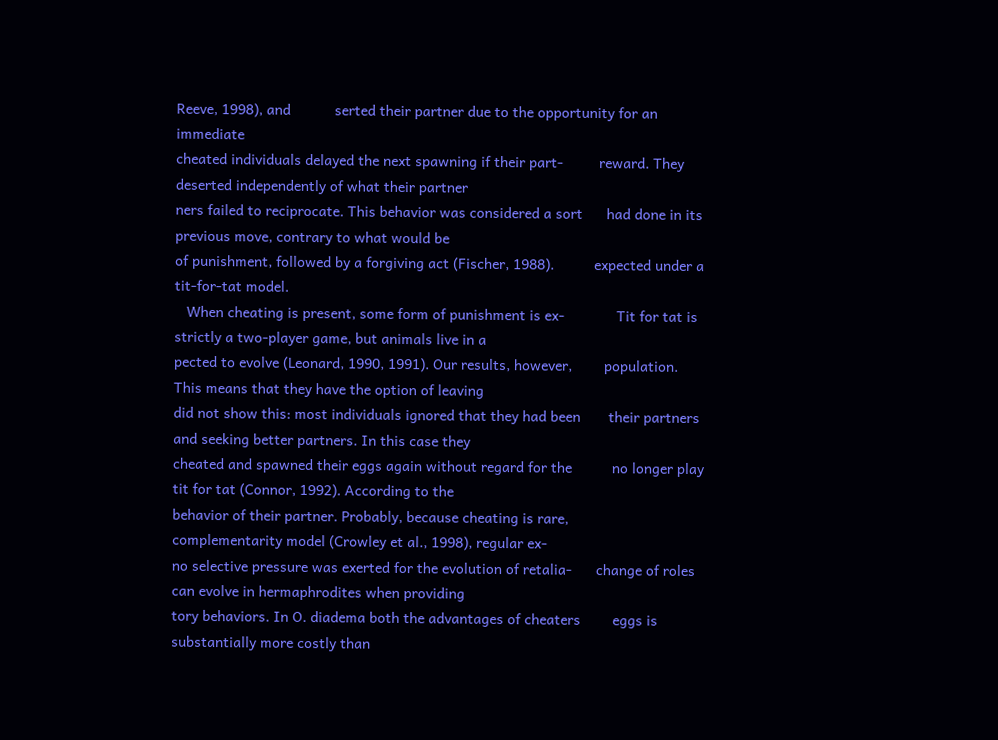Reeve, 1998), and           serted their partner due to the opportunity for an immediate
cheated individuals delayed the next spawning if their part-         reward. They deserted independently of what their partner
ners failed to reciprocate. This behavior was considered a sort      had done in its previous move, contrary to what would be
of punishment, followed by a forgiving act (Fischer, 1988).          expected under a tit-for-tat model.
   When cheating is present, some form of punishment is ex-             Tit for tat is strictly a two-player game, but animals live in a
pected to evolve (Leonard, 1990, 1991). Our results, however,        population. This means that they have the option of leaving
did not show this: most individuals ignored that they had been       their partners and seeking better partners. In this case they
cheated and spawned their eggs again without regard for the          no longer play tit for tat (Connor, 1992). According to the
behavior of their partner. Probably, because cheating is rare,       complementarity model (Crowley et al., 1998), regular ex-
no selective pressure was exerted for the evolution of retalia-      change of roles can evolve in hermaphrodites when providing
tory behaviors. In O. diadema both the advantages of cheaters        eggs is substantially more costly than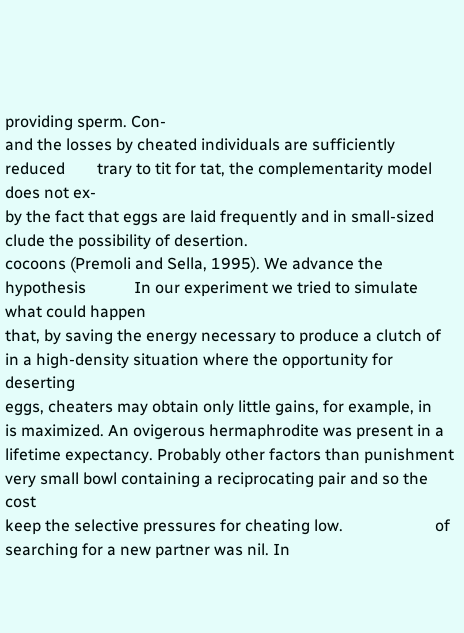providing sperm. Con-
and the losses by cheated individuals are sufficiently reduced        trary to tit for tat, the complementarity model does not ex-
by the fact that eggs are laid frequently and in small-sized         clude the possibility of desertion.
cocoons (Premoli and Sella, 1995). We advance the hypothesis            In our experiment we tried to simulate what could happen
that, by saving the energy necessary to produce a clutch of          in a high-density situation where the opportunity for deserting
eggs, cheaters may obtain only little gains, for example, in         is maximized. An ovigerous hermaphrodite was present in a
lifetime expectancy. Probably other factors than punishment          very small bowl containing a reciprocating pair and so the cost
keep the selective pressures for cheating low.                       of searching for a new partner was nil. In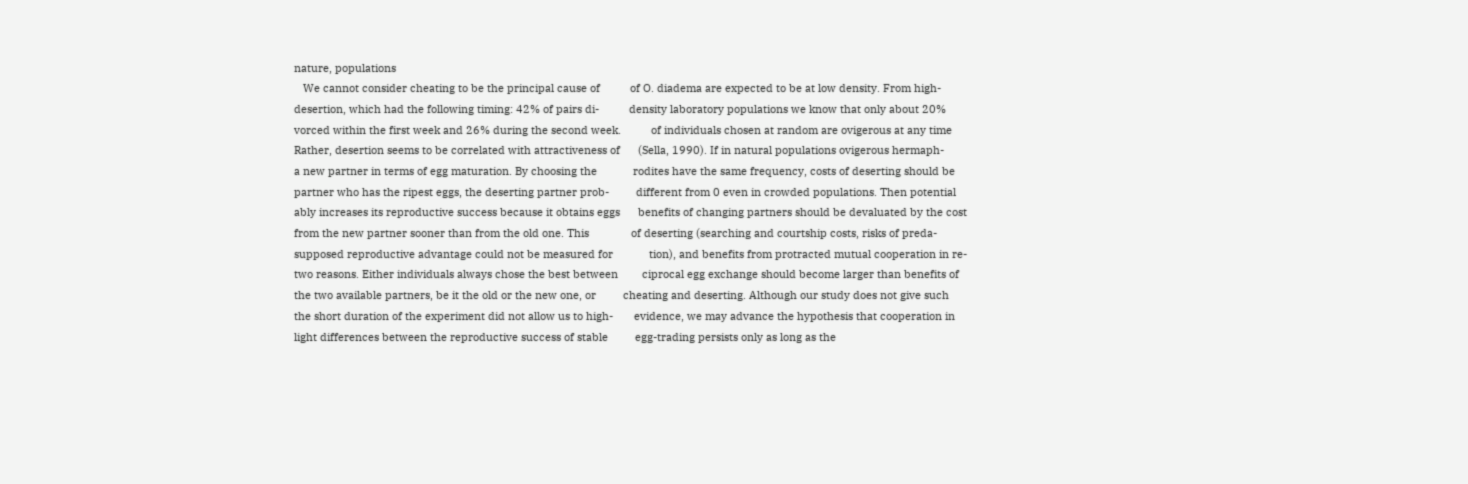nature, populations
   We cannot consider cheating to be the principal cause of          of O. diadema are expected to be at low density. From high-
desertion, which had the following timing: 42% of pairs di-          density laboratory populations we know that only about 20%
vorced within the first week and 26% during the second week.          of individuals chosen at random are ovigerous at any time
Rather, desertion seems to be correlated with attractiveness of      (Sella, 1990). If in natural populations ovigerous hermaph-
a new partner in terms of egg maturation. By choosing the            rodites have the same frequency, costs of deserting should be
partner who has the ripest eggs, the deserting partner prob-         different from 0 even in crowded populations. Then potential
ably increases its reproductive success because it obtains eggs      benefits of changing partners should be devaluated by the cost
from the new partner sooner than from the old one. This              of deserting (searching and courtship costs, risks of preda-
supposed reproductive advantage could not be measured for            tion), and benefits from protracted mutual cooperation in re-
two reasons. Either individuals always chose the best between        ciprocal egg exchange should become larger than benefits of
the two available partners, be it the old or the new one, or         cheating and deserting. Although our study does not give such
the short duration of the experiment did not allow us to high-       evidence, we may advance the hypothesis that cooperation in
light differences between the reproductive success of stable         egg-trading persists only as long as the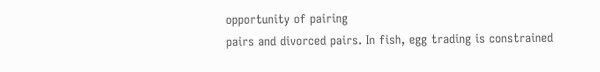opportunity of pairing
pairs and divorced pairs. In fish, egg trading is constrained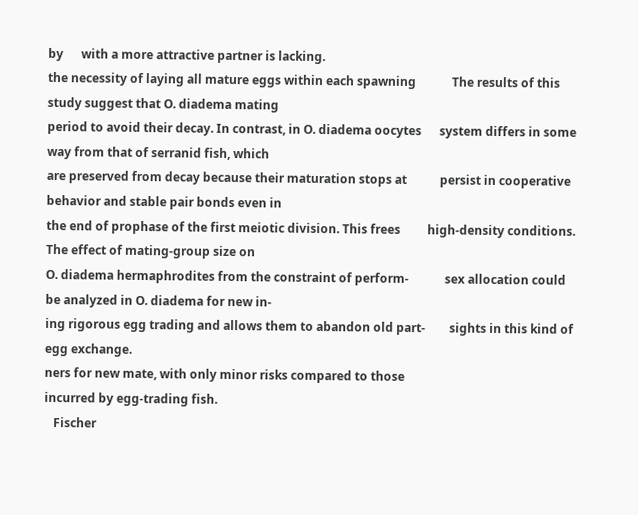by      with a more attractive partner is lacking.
the necessity of laying all mature eggs within each spawning            The results of this study suggest that O. diadema mating
period to avoid their decay. In contrast, in O. diadema oocytes      system differs in some way from that of serranid fish, which
are preserved from decay because their maturation stops at           persist in cooperative behavior and stable pair bonds even in
the end of prophase of the first meiotic division. This frees         high-density conditions. The effect of mating-group size on
O. diadema hermaphrodites from the constraint of perform-            sex allocation could be analyzed in O. diadema for new in-
ing rigorous egg trading and allows them to abandon old part-        sights in this kind of egg exchange.
ners for new mate, with only minor risks compared to those
incurred by egg-trading fish.
   Fischer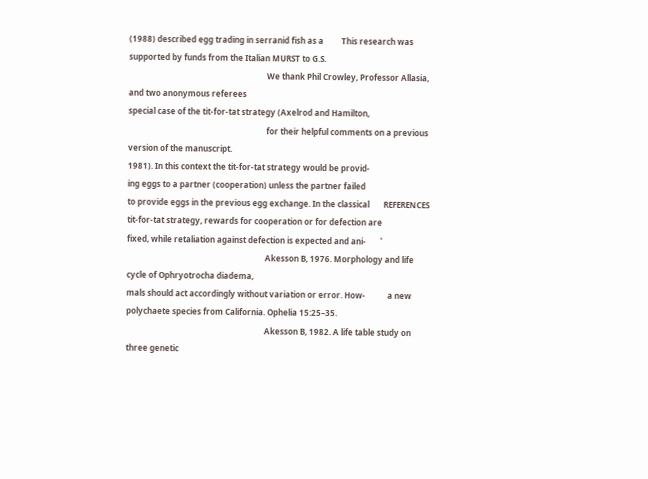(1988) described egg trading in serranid fish as a         This research was supported by funds from the Italian MURST to G.S.
                                                                     We thank Phil Crowley, Professor Allasia, and two anonymous referees
special case of the tit-for-tat strategy (Axelrod and Hamilton,
                                                                     for their helpful comments on a previous version of the manuscript.
1981). In this context the tit-for-tat strategy would be provid-
ing eggs to a partner (cooperation) unless the partner failed
to provide eggs in the previous egg exchange. In the classical       REFERENCES
tit-for-tat strategy, rewards for cooperation or for defection are
fixed, while retaliation against defection is expected and ani-       ˚
                                                                     Akesson B, 1976. Morphology and life cycle of Ophryotrocha diadema,
mals should act accordingly without variation or error. How-           a new polychaete species from California. Ophelia 15:25–35.
                                                                     Akesson B, 1982. A life table study on three genetic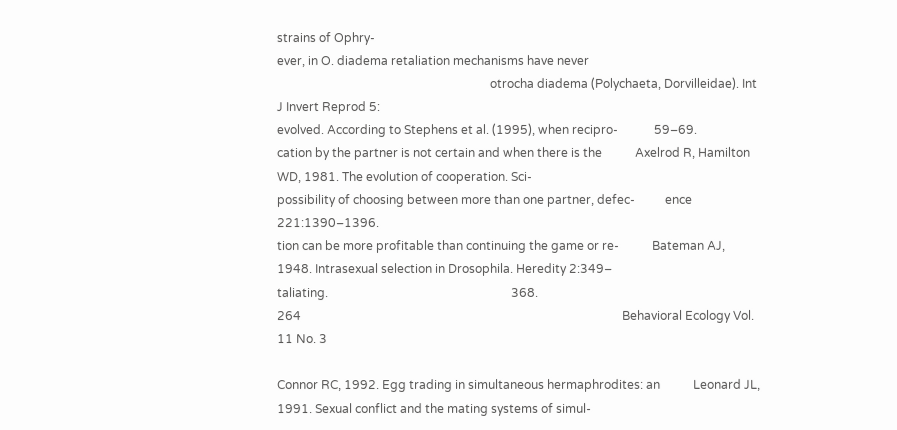strains of Ophry-
ever, in O. diadema retaliation mechanisms have never
                                                                       otrocha diadema (Polychaeta, Dorvilleidae). Int J Invert Reprod 5:
evolved. According to Stephens et al. (1995), when recipro-            59–69.
cation by the partner is not certain and when there is the           Axelrod R, Hamilton WD, 1981. The evolution of cooperation. Sci-
possibility of choosing between more than one partner, defec-          ence 221:1390–1396.
tion can be more profitable than continuing the game or re-           Bateman AJ, 1948. Intrasexual selection in Drosophila. Heredity 2:349–
taliating.                                                             368.
264                                                                                                           Behavioral Ecology Vol. 11 No. 3

Connor RC, 1992. Egg trading in simultaneous hermaphrodites: an           Leonard JL, 1991. Sexual conflict and the mating systems of simul-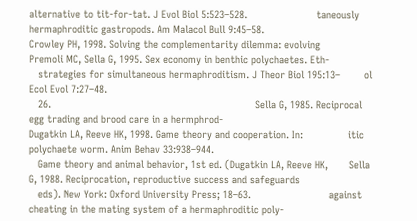alternative to tit-for-tat. J Evol Biol 5:523–528.                       taneously hermaphroditic gastropods. Am Malacol Bull 9:45–58.
Crowley PH, 1998. Solving the complementarity dilemma: evolving           Premoli MC, Sella G, 1995. Sex economy in benthic polychaetes. Eth-
   strategies for simultaneous hermaphroditism. J Theor Biol 195:13–        ol Ecol Evol 7:27–48.
   26.                                                                    Sella G, 1985. Reciprocal egg trading and brood care in a hermphrod-
Dugatkin LA, Reeve HK, 1998. Game theory and cooperation. In:               itic polychaete worm. Anim Behav 33:938–944.
   Game theory and animal behavior, 1st ed. (Dugatkin LA, Reeve HK,       Sella G, 1988. Reciprocation, reproductive success and safeguards
   eds). New York: Oxford University Press; 18–63.                          against cheating in the mating system of a hermaphroditic poly-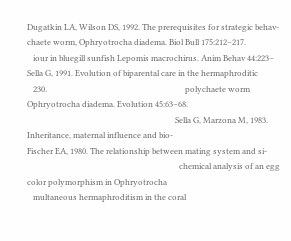Dugatkin LA, Wilson DS, 1992. The prerequisites for strategic behav-        chaete worm, Ophryotrocha diadema. Biol Bull 175:212–217.
   iour in bluegill sunfish Lepomis macrochirus. Anim Behav 44:223–        Sella G, 1991. Evolution of biparental care in the hermaphroditic
   230.                                                                     polychaete worm Ophryotrocha diadema. Evolution 45:63–68.
                                                                          Sella G, Marzona M, 1983. Inheritance, maternal influence and bio-
Fischer EA, 1980. The relationship between mating system and si-
                                                                            chemical analysis of an egg color polymorphism in Ophryotrocha
   multaneous hermaphroditism in the coral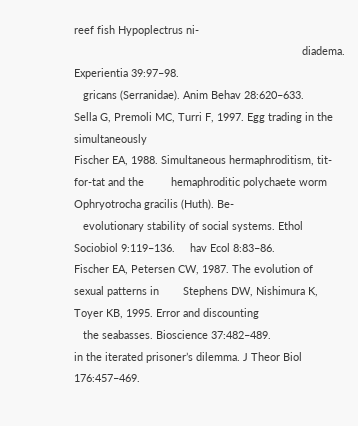reef fish Hypoplectrus ni-
                                                                            diadema. Experientia 39:97–98.
   gricans (Serranidae). Anim Behav 28:620–633.                           Sella G, Premoli MC, Turri F, 1997. Egg trading in the simultaneously
Fischer EA, 1988. Simultaneous hermaphroditism, tit-for-tat and the         hemaphroditic polychaete worm Ophryotrocha gracilis (Huth). Be-
   evolutionary stability of social systems. Ethol Sociobiol 9:119–136.     hav Ecol 8:83–86.
Fischer EA, Petersen CW, 1987. The evolution of sexual patterns in        Stephens DW, Nishimura K, Toyer KB, 1995. Error and discounting
   the seabasses. Bioscience 37:482–489.                                    in the iterated prisoner’s dilemma. J Theor Biol 176:457–469.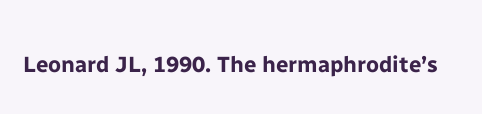Leonard JL, 1990. The hermaphrodite’s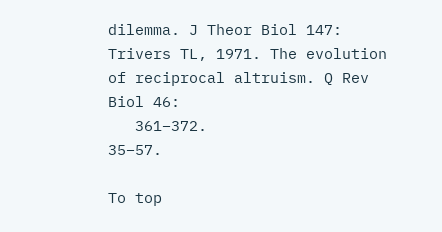dilemma. J Theor Biol 147:          Trivers TL, 1971. The evolution of reciprocal altruism. Q Rev Biol 46:
   361–372.                                                                 35–57.

To top